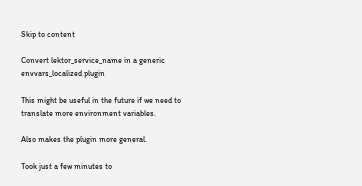Skip to content

Convert lektor_service_name in a generic envvars_localized plugin

This might be useful in the future if we need to translate more environment variables.

Also makes the plugin more general.

Took just a few minutes to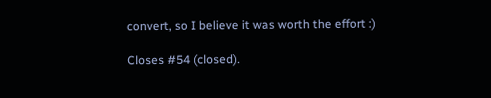convert, so I believe it was worth the effort :)

Closes #54 (closed).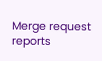Merge request reports